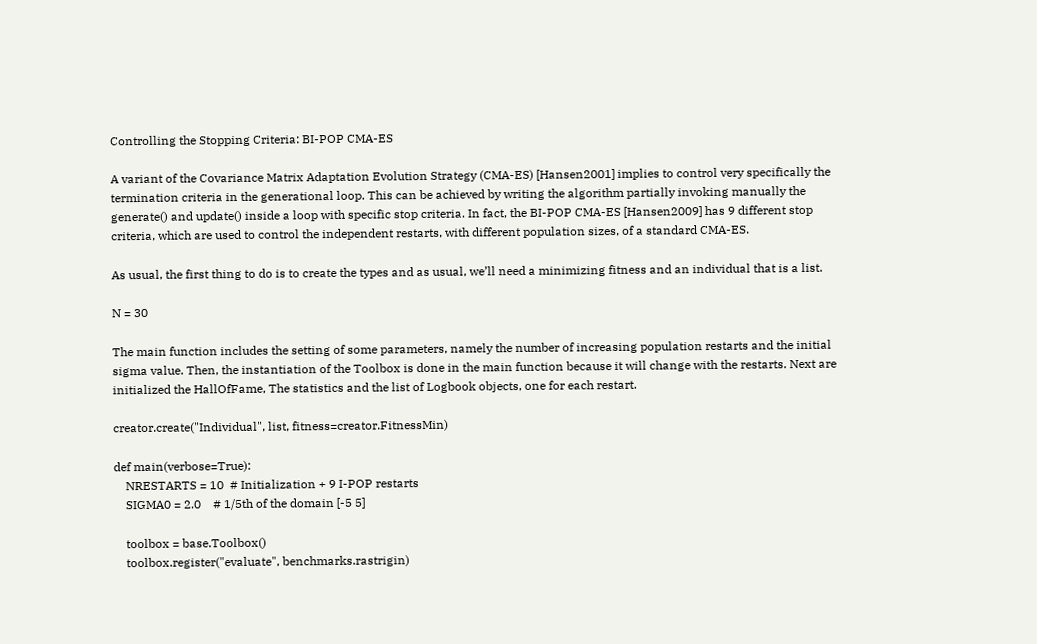Controlling the Stopping Criteria: BI-POP CMA-ES

A variant of the Covariance Matrix Adaptation Evolution Strategy (CMA-ES) [Hansen2001] implies to control very specifically the termination criteria in the generational loop. This can be achieved by writing the algorithm partially invoking manually the generate() and update() inside a loop with specific stop criteria. In fact, the BI-POP CMA-ES [Hansen2009] has 9 different stop criteria, which are used to control the independent restarts, with different population sizes, of a standard CMA-ES.

As usual, the first thing to do is to create the types and as usual, we’ll need a minimizing fitness and an individual that is a list.

N = 30

The main function includes the setting of some parameters, namely the number of increasing population restarts and the initial sigma value. Then, the instantiation of the Toolbox is done in the main function because it will change with the restarts. Next are initialized the HallOfFame, The statistics and the list of Logbook objects, one for each restart.

creator.create("Individual", list, fitness=creator.FitnessMin)

def main(verbose=True):
    NRESTARTS = 10  # Initialization + 9 I-POP restarts
    SIGMA0 = 2.0    # 1/5th of the domain [-5 5]

    toolbox = base.Toolbox()
    toolbox.register("evaluate", benchmarks.rastrigin)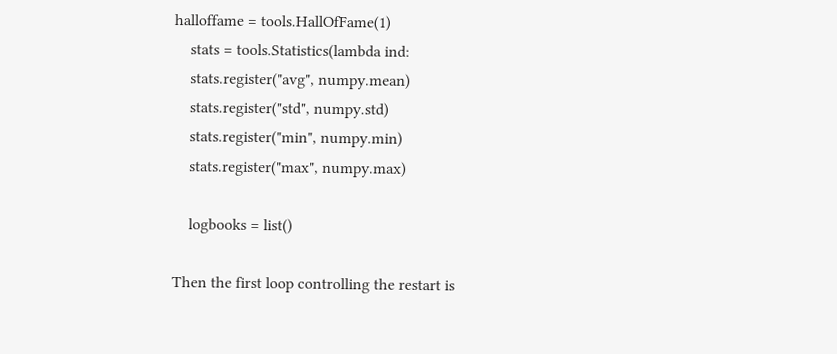halloffame = tools.HallOfFame(1)
    stats = tools.Statistics(lambda ind:
    stats.register("avg", numpy.mean)
    stats.register("std", numpy.std)
    stats.register("min", numpy.min)
    stats.register("max", numpy.max)

    logbooks = list()

Then the first loop controlling the restart is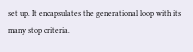set up. It encapsulates the generational loop with its many stop criteria.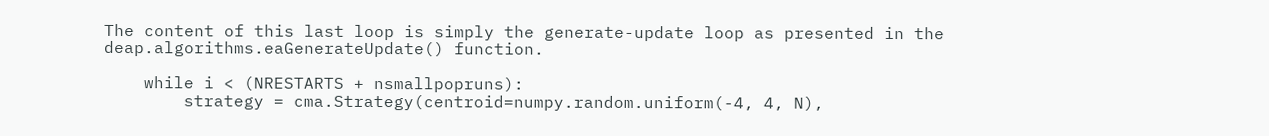The content of this last loop is simply the generate-update loop as presented in the deap.algorithms.eaGenerateUpdate() function.

    while i < (NRESTARTS + nsmallpopruns):
        strategy = cma.Strategy(centroid=numpy.random.uniform(-4, 4, N),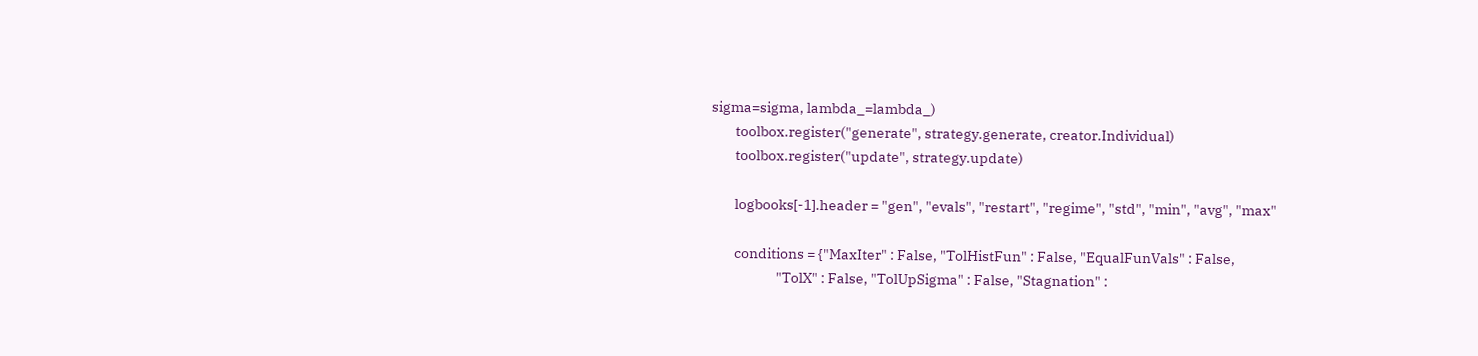sigma=sigma, lambda_=lambda_)
        toolbox.register("generate", strategy.generate, creator.Individual)
        toolbox.register("update", strategy.update)

        logbooks[-1].header = "gen", "evals", "restart", "regime", "std", "min", "avg", "max"

        conditions = {"MaxIter" : False, "TolHistFun" : False, "EqualFunVals" : False,
                      "TolX" : False, "TolUpSigma" : False, "Stagnation" :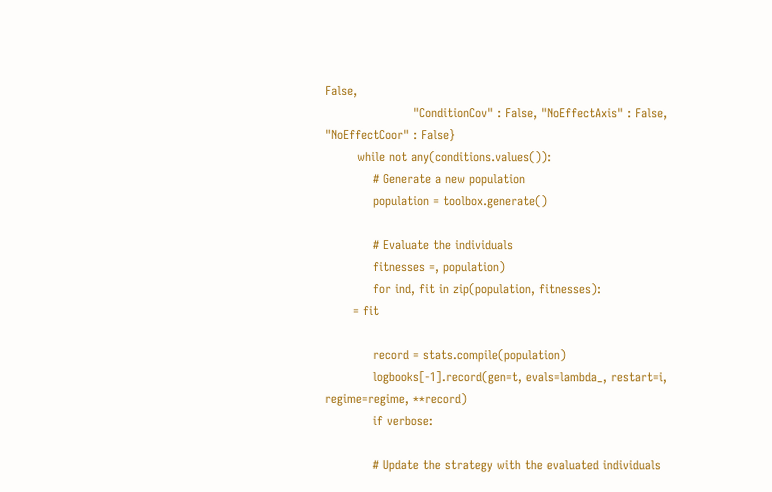False,
                      "ConditionCov" : False, "NoEffectAxis" : False, "NoEffectCoor" : False}
        while not any(conditions.values()):
            # Generate a new population
            population = toolbox.generate()

            # Evaluate the individuals
            fitnesses =, population)
            for ind, fit in zip(population, fitnesses):
       = fit

            record = stats.compile(population)
            logbooks[-1].record(gen=t, evals=lambda_, restart=i, regime=regime, **record)
            if verbose:

            # Update the strategy with the evaluated individuals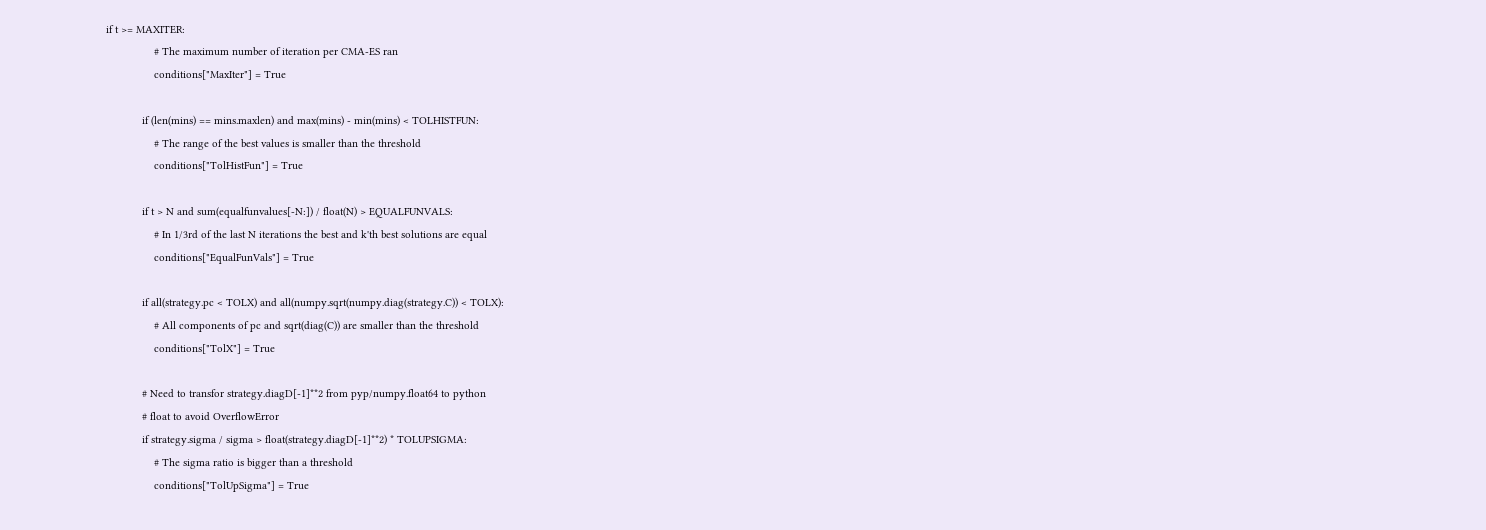if t >= MAXITER:
                # The maximum number of iteration per CMA-ES ran
                conditions["MaxIter"] = True

            if (len(mins) == mins.maxlen) and max(mins) - min(mins) < TOLHISTFUN:
                # The range of the best values is smaller than the threshold
                conditions["TolHistFun"] = True

            if t > N and sum(equalfunvalues[-N:]) / float(N) > EQUALFUNVALS:
                # In 1/3rd of the last N iterations the best and k'th best solutions are equal
                conditions["EqualFunVals"] = True

            if all(strategy.pc < TOLX) and all(numpy.sqrt(numpy.diag(strategy.C)) < TOLX):
                # All components of pc and sqrt(diag(C)) are smaller than the threshold
                conditions["TolX"] = True

            # Need to transfor strategy.diagD[-1]**2 from pyp/numpy.float64 to python
            # float to avoid OverflowError
            if strategy.sigma / sigma > float(strategy.diagD[-1]**2) * TOLUPSIGMA:
                # The sigma ratio is bigger than a threshold
                conditions["TolUpSigma"] = True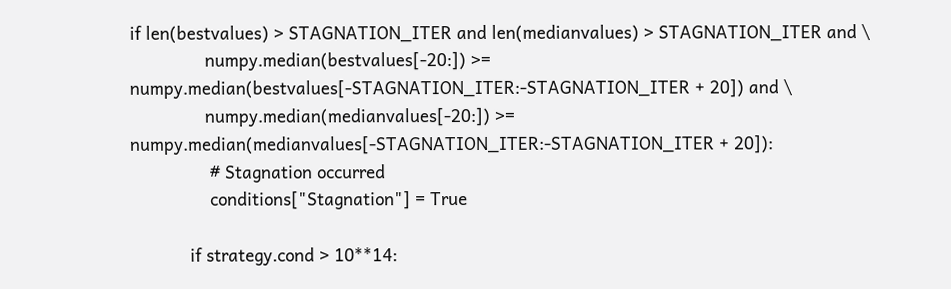if len(bestvalues) > STAGNATION_ITER and len(medianvalues) > STAGNATION_ITER and \
               numpy.median(bestvalues[-20:]) >= numpy.median(bestvalues[-STAGNATION_ITER:-STAGNATION_ITER + 20]) and \
               numpy.median(medianvalues[-20:]) >= numpy.median(medianvalues[-STAGNATION_ITER:-STAGNATION_ITER + 20]):
                # Stagnation occurred
                conditions["Stagnation"] = True

            if strategy.cond > 10**14: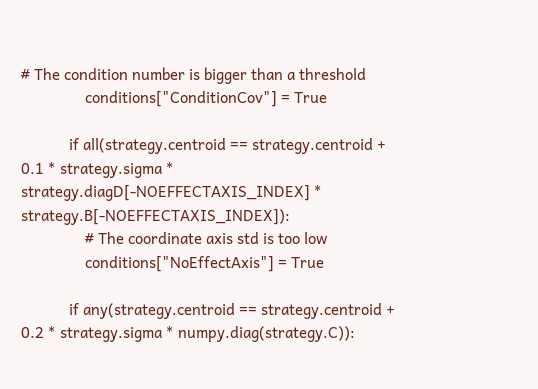# The condition number is bigger than a threshold
                conditions["ConditionCov"] = True

            if all(strategy.centroid == strategy.centroid + 0.1 * strategy.sigma * strategy.diagD[-NOEFFECTAXIS_INDEX] * strategy.B[-NOEFFECTAXIS_INDEX]):
                # The coordinate axis std is too low
                conditions["NoEffectAxis"] = True

            if any(strategy.centroid == strategy.centroid + 0.2 * strategy.sigma * numpy.diag(strategy.C)):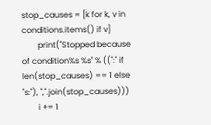stop_causes = [k for k, v in conditions.items() if v]
        print("Stopped because of condition%s %s" % ((":" if len(stop_causes) == 1 else "s:"), ",".join(stop_causes)))
        i += 1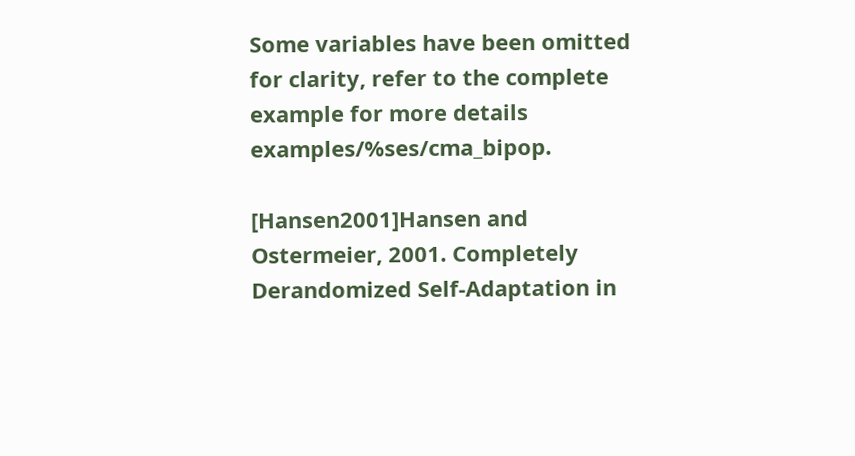Some variables have been omitted for clarity, refer to the complete example for more details examples/%ses/cma_bipop.

[Hansen2001]Hansen and Ostermeier, 2001. Completely Derandomized Self-Adaptation in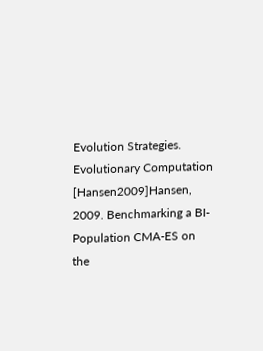Evolution Strategies. Evolutionary Computation
[Hansen2009]Hansen, 2009. Benchmarking a BI-Population CMA-ES on the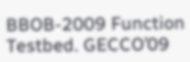BBOB-2009 Function Testbed. GECCO’09